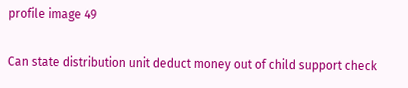profile image 49

Can state distribution unit deduct money out of child support check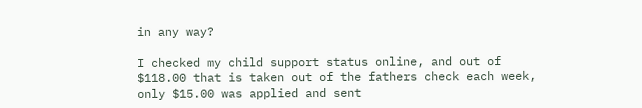in any way?

I checked my child support status online, and out of $118.00 that is taken out of the fathers check each week, only $15.00 was applied and sent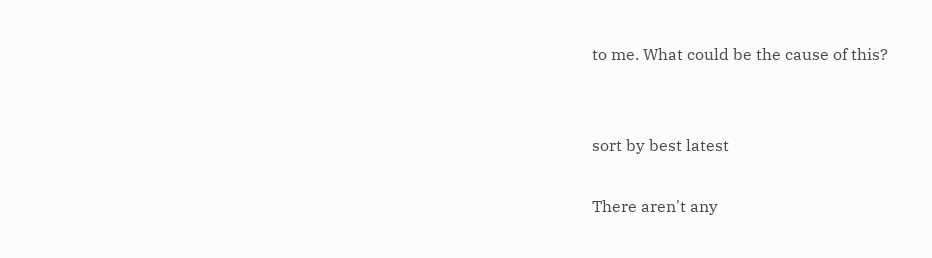to me. What could be the cause of this?


sort by best latest

There aren't any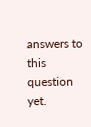answers to this question yet.